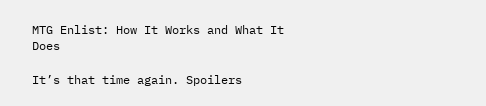MTG Enlist: How It Works and What It Does

It’s that time again. Spoilers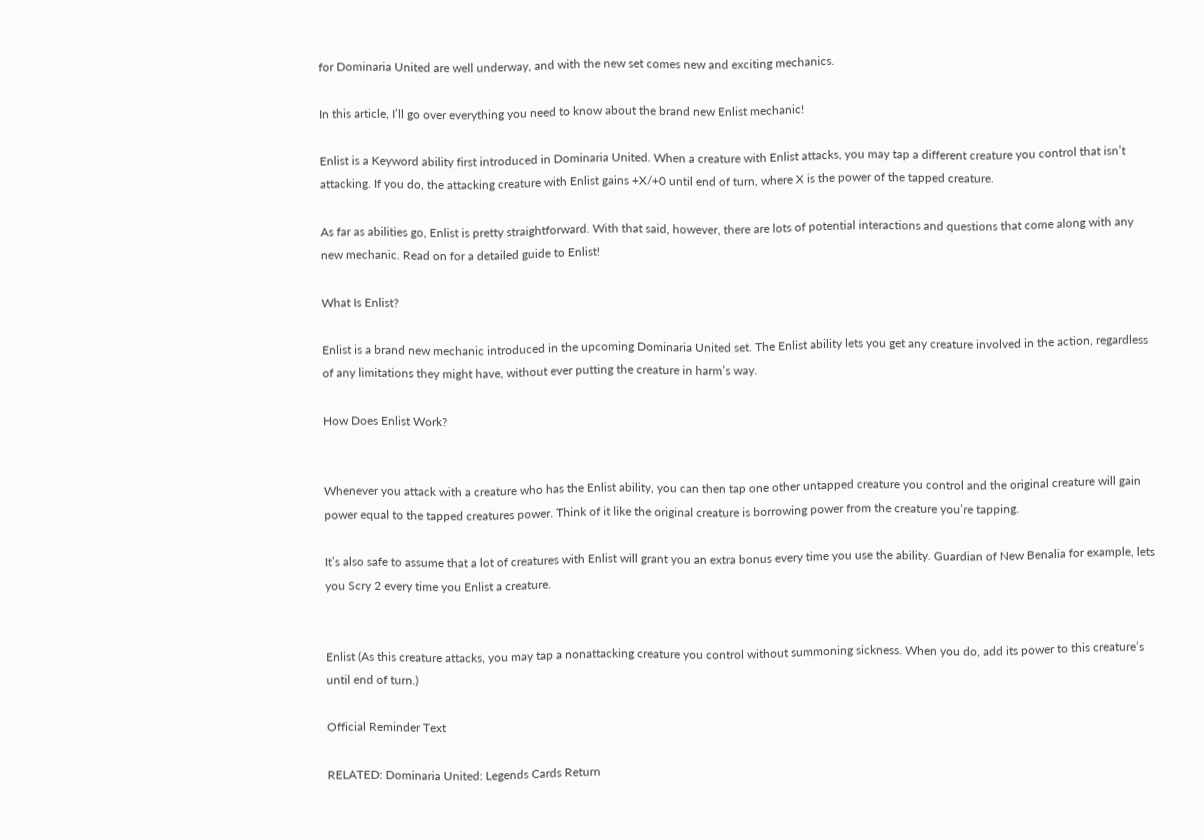for Dominaria United are well underway, and with the new set comes new and exciting mechanics.

In this article, I’ll go over everything you need to know about the brand new Enlist mechanic!

Enlist is a Keyword ability first introduced in Dominaria United. When a creature with Enlist attacks, you may tap a different creature you control that isn’t attacking. If you do, the attacking creature with Enlist gains +X/+0 until end of turn, where X is the power of the tapped creature.

As far as abilities go, Enlist is pretty straightforward. With that said, however, there are lots of potential interactions and questions that come along with any new mechanic. Read on for a detailed guide to Enlist!

What Is Enlist?

Enlist is a brand new mechanic introduced in the upcoming Dominaria United set. The Enlist ability lets you get any creature involved in the action, regardless of any limitations they might have, without ever putting the creature in harm’s way.

How Does Enlist Work?


Whenever you attack with a creature who has the Enlist ability, you can then tap one other untapped creature you control and the original creature will gain power equal to the tapped creatures power. Think of it like the original creature is borrowing power from the creature you’re tapping.

It’s also safe to assume that a lot of creatures with Enlist will grant you an extra bonus every time you use the ability. Guardian of New Benalia for example, lets you Scry 2 every time you Enlist a creature.


Enlist (As this creature attacks, you may tap a nonattacking creature you control without summoning sickness. When you do, add its power to this creature’s until end of turn.)

Official Reminder Text

RELATED: Dominaria United: Legends Cards Return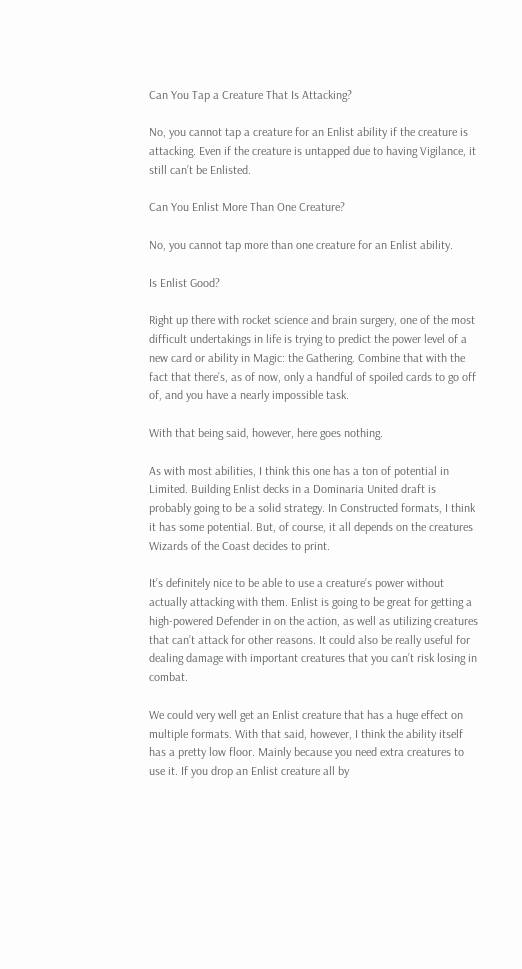Can You Tap a Creature That Is Attacking?

No, you cannot tap a creature for an Enlist ability if the creature is attacking. Even if the creature is untapped due to having Vigilance, it still can’t be Enlisted.

Can You Enlist More Than One Creature?

No, you cannot tap more than one creature for an Enlist ability.

Is Enlist Good?

Right up there with rocket science and brain surgery, one of the most difficult undertakings in life is trying to predict the power level of a new card or ability in Magic: the Gathering. Combine that with the fact that there’s, as of now, only a handful of spoiled cards to go off of, and you have a nearly impossible task.

With that being said, however, here goes nothing.

As with most abilities, I think this one has a ton of potential in Limited. Building Enlist decks in a Dominaria United draft is probably going to be a solid strategy. In Constructed formats, I think it has some potential. But, of course, it all depends on the creatures Wizards of the Coast decides to print.

It’s definitely nice to be able to use a creature’s power without actually attacking with them. Enlist is going to be great for getting a high-powered Defender in on the action, as well as utilizing creatures that can’t attack for other reasons. It could also be really useful for dealing damage with important creatures that you can’t risk losing in combat.

We could very well get an Enlist creature that has a huge effect on multiple formats. With that said, however, I think the ability itself has a pretty low floor. Mainly because you need extra creatures to use it. If you drop an Enlist creature all by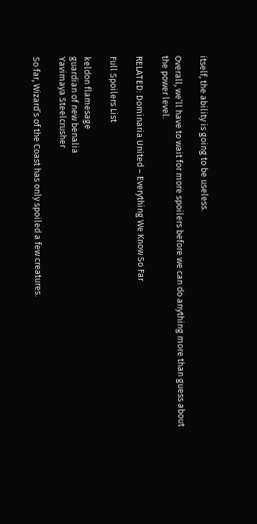itself, the ability is going to be useless.

Overall, we’ll have to wait for more spoilers before we can do anything more than guess about the power level.

RELATED: Dominaria United – Everything We Know So Far

Full Spoilers List

keldon flamesage
guardian of new benalia
Yavimaya Steelcrusher

So far, Wizard’s of the Coast has only spoiled a few creatures.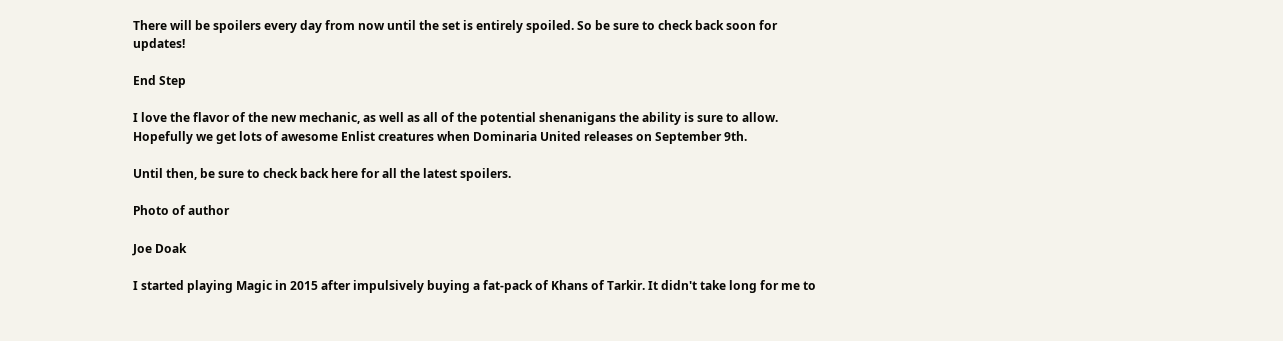There will be spoilers every day from now until the set is entirely spoiled. So be sure to check back soon for updates!

End Step

I love the flavor of the new mechanic, as well as all of the potential shenanigans the ability is sure to allow. Hopefully we get lots of awesome Enlist creatures when Dominaria United releases on September 9th.

Until then, be sure to check back here for all the latest spoilers.

Photo of author

Joe Doak

I started playing Magic in 2015 after impulsively buying a fat-pack of Khans of Tarkir. It didn't take long for me to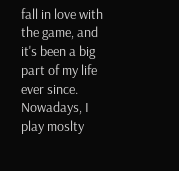fall in love with the game, and it's been a big part of my life ever since. Nowadays, I play moslty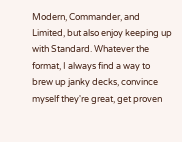Modern, Commander, and Limited, but also enjoy keeping up with Standard. Whatever the format, I always find a way to brew up janky decks, convince myself they're great, get proven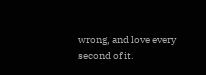wrong, and love every second of it.